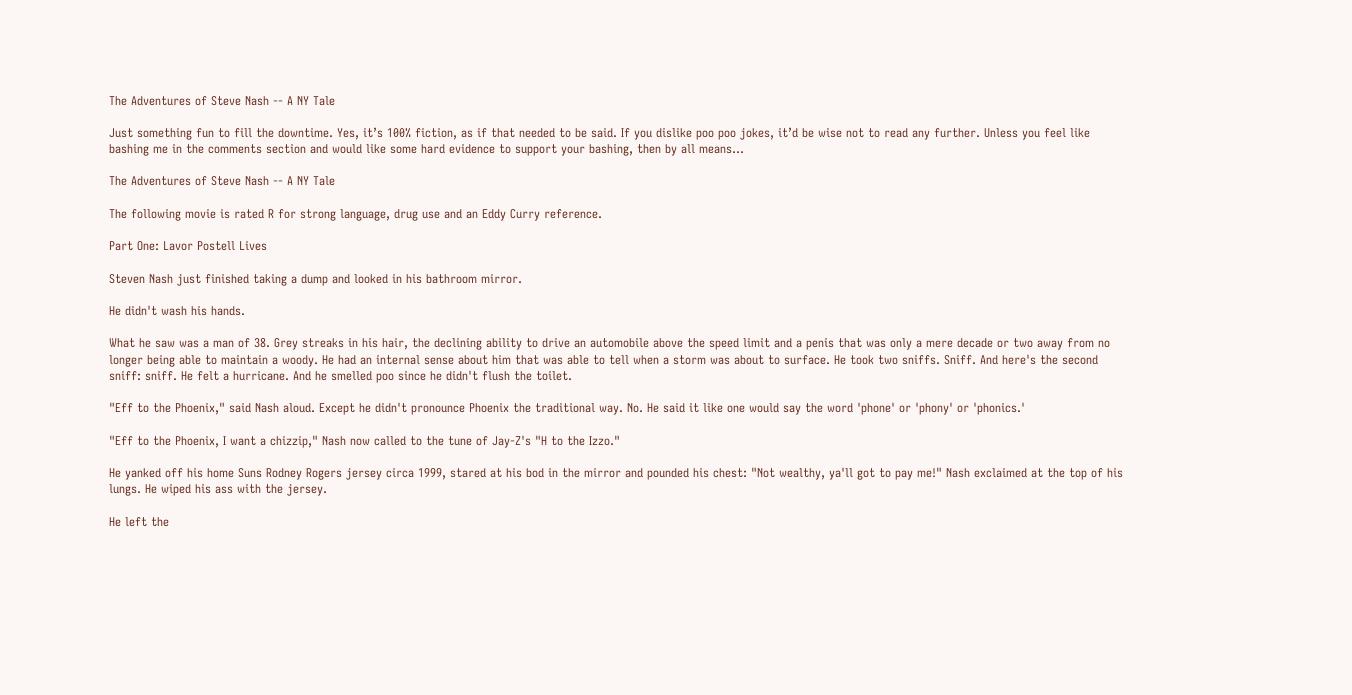The Adventures of Steve Nash -- A NY Tale

Just something fun to fill the downtime. Yes, it’s 100% fiction, as if that needed to be said. If you dislike poo poo jokes, it’d be wise not to read any further. Unless you feel like bashing me in the comments section and would like some hard evidence to support your bashing, then by all means…

The Adventures of Steve Nash -- A NY Tale

The following movie is rated R for strong language, drug use and an Eddy Curry reference.

Part One: Lavor Postell Lives

Steven Nash just finished taking a dump and looked in his bathroom mirror.

He didn't wash his hands.

What he saw was a man of 38. Grey streaks in his hair, the declining ability to drive an automobile above the speed limit and a penis that was only a mere decade or two away from no longer being able to maintain a woody. He had an internal sense about him that was able to tell when a storm was about to surface. He took two sniffs. Sniff. And here's the second sniff: sniff. He felt a hurricane. And he smelled poo since he didn't flush the toilet.

"Eff to the Phoenix," said Nash aloud. Except he didn't pronounce Phoenix the traditional way. No. He said it like one would say the word 'phone' or 'phony' or 'phonics.'

"Eff to the Phoenix, I want a chizzip," Nash now called to the tune of Jay-Z's "H to the Izzo."

He yanked off his home Suns Rodney Rogers jersey circa 1999, stared at his bod in the mirror and pounded his chest: "Not wealthy, ya'll got to pay me!" Nash exclaimed at the top of his lungs. He wiped his ass with the jersey.

He left the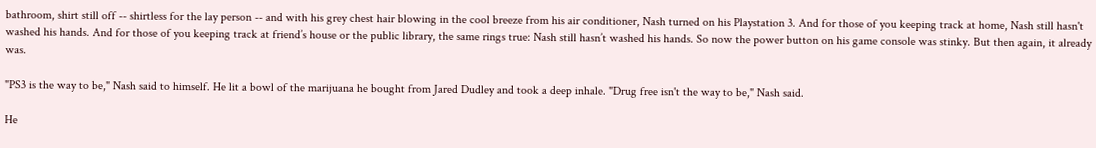bathroom, shirt still off -- shirtless for the lay person -- and with his grey chest hair blowing in the cool breeze from his air conditioner, Nash turned on his Playstation 3. And for those of you keeping track at home, Nash still hasn't washed his hands. And for those of you keeping track at friend’s house or the public library, the same rings true: Nash still hasn’t washed his hands. So now the power button on his game console was stinky. But then again, it already was.

"PS3 is the way to be," Nash said to himself. He lit a bowl of the marijuana he bought from Jared Dudley and took a deep inhale. "Drug free isn't the way to be," Nash said.

He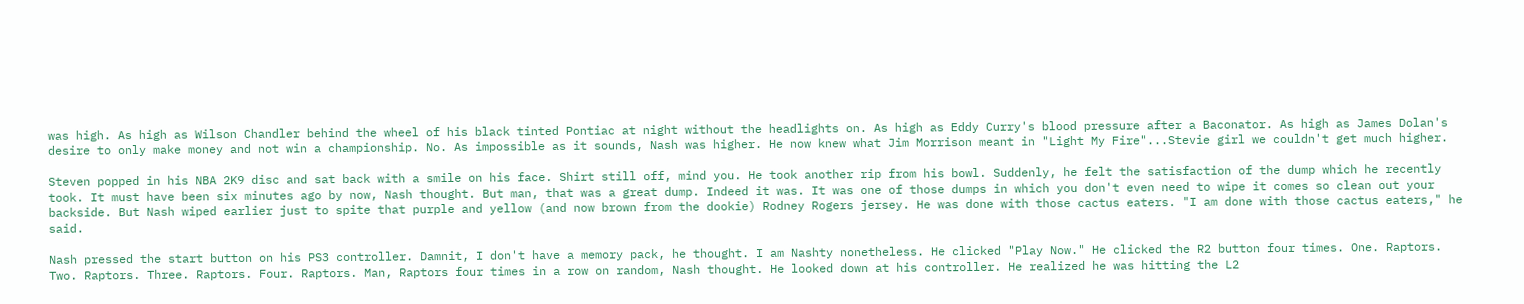was high. As high as Wilson Chandler behind the wheel of his black tinted Pontiac at night without the headlights on. As high as Eddy Curry's blood pressure after a Baconator. As high as James Dolan's desire to only make money and not win a championship. No. As impossible as it sounds, Nash was higher. He now knew what Jim Morrison meant in "Light My Fire"...Stevie girl we couldn't get much higher.

Steven popped in his NBA 2K9 disc and sat back with a smile on his face. Shirt still off, mind you. He took another rip from his bowl. Suddenly, he felt the satisfaction of the dump which he recently took. It must have been six minutes ago by now, Nash thought. But man, that was a great dump. Indeed it was. It was one of those dumps in which you don't even need to wipe it comes so clean out your backside. But Nash wiped earlier just to spite that purple and yellow (and now brown from the dookie) Rodney Rogers jersey. He was done with those cactus eaters. "I am done with those cactus eaters," he said.

Nash pressed the start button on his PS3 controller. Damnit, I don't have a memory pack, he thought. I am Nashty nonetheless. He clicked "Play Now." He clicked the R2 button four times. One. Raptors. Two. Raptors. Three. Raptors. Four. Raptors. Man, Raptors four times in a row on random, Nash thought. He looked down at his controller. He realized he was hitting the L2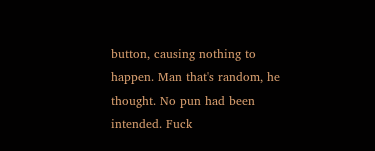button, causing nothing to happen. Man that's random, he thought. No pun had been intended. Fuck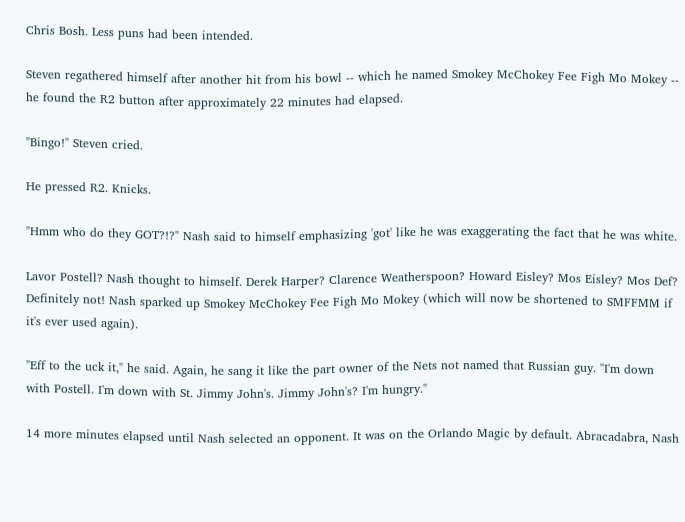Chris Bosh. Less puns had been intended.

Steven regathered himself after another hit from his bowl -- which he named Smokey McChokey Fee Figh Mo Mokey -- he found the R2 button after approximately 22 minutes had elapsed.

"Bingo!" Steven cried.

He pressed R2. Knicks.

"Hmm who do they GOT?!?" Nash said to himself emphasizing 'got' like he was exaggerating the fact that he was white.

Lavor Postell? Nash thought to himself. Derek Harper? Clarence Weatherspoon? Howard Eisley? Mos Eisley? Mos Def? Definitely not! Nash sparked up Smokey McChokey Fee Figh Mo Mokey (which will now be shortened to SMFFMM if it's ever used again).

"Eff to the uck it," he said. Again, he sang it like the part owner of the Nets not named that Russian guy. "I'm down with Postell. I'm down with St. Jimmy John's. Jimmy John's? I'm hungry."

14 more minutes elapsed until Nash selected an opponent. It was on the Orlando Magic by default. Abracadabra, Nash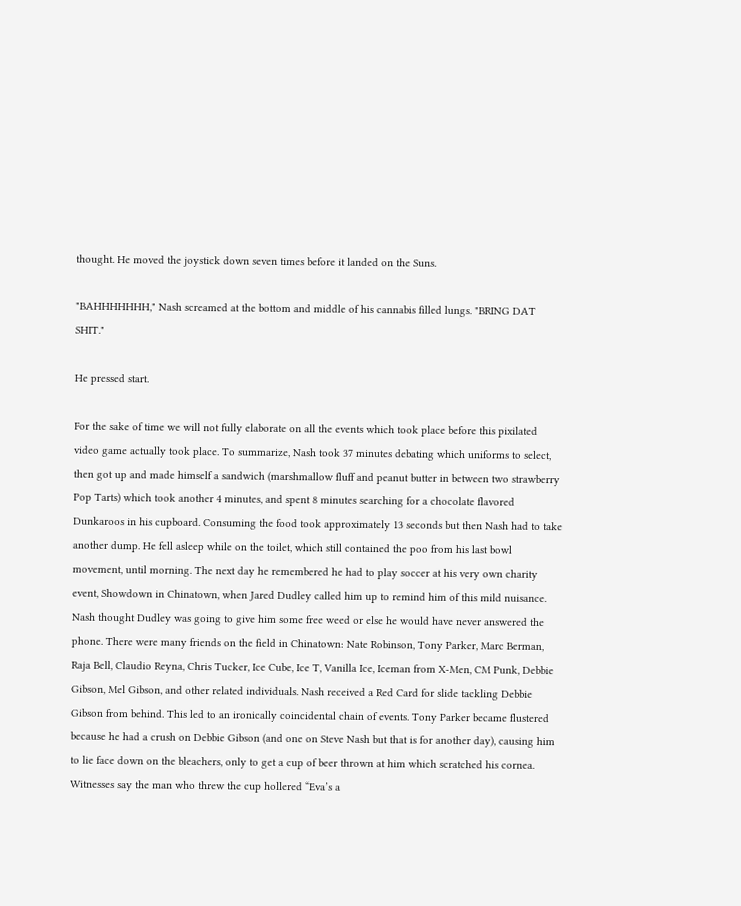thought. He moved the joystick down seven times before it landed on the Suns.

"BAHHHHHHH," Nash screamed at the bottom and middle of his cannabis filled lungs. "BRING DAT SHIT."

He pressed start.

For the sake of time we will not fully elaborate on all the events which took place before this pixilated video game actually took place. To summarize, Nash took 37 minutes debating which uniforms to select, then got up and made himself a sandwich (marshmallow fluff and peanut butter in between two strawberry Pop Tarts) which took another 4 minutes, and spent 8 minutes searching for a chocolate flavored Dunkaroos in his cupboard. Consuming the food took approximately 13 seconds but then Nash had to take another dump. He fell asleep while on the toilet, which still contained the poo from his last bowl movement, until morning. The next day he remembered he had to play soccer at his very own charity event, Showdown in Chinatown, when Jared Dudley called him up to remind him of this mild nuisance. Nash thought Dudley was going to give him some free weed or else he would have never answered the phone. There were many friends on the field in Chinatown: Nate Robinson, Tony Parker, Marc Berman, Raja Bell, Claudio Reyna, Chris Tucker, Ice Cube, Ice T, Vanilla Ice, Iceman from X-Men, CM Punk, Debbie Gibson, Mel Gibson, and other related individuals. Nash received a Red Card for slide tackling Debbie Gibson from behind. This led to an ironically coincidental chain of events. Tony Parker became flustered because he had a crush on Debbie Gibson (and one on Steve Nash but that is for another day), causing him to lie face down on the bleachers, only to get a cup of beer thrown at him which scratched his cornea. Witnesses say the man who threw the cup hollered “Eva’s a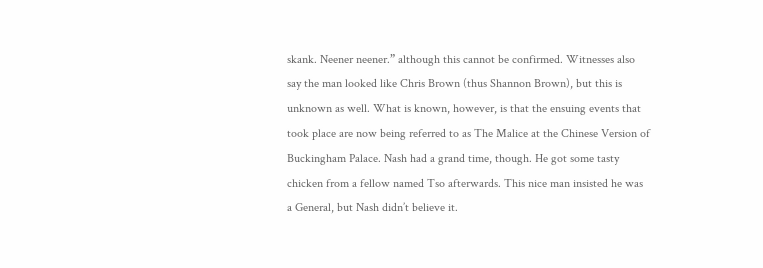skank. Neener neener.” although this cannot be confirmed. Witnesses also say the man looked like Chris Brown (thus Shannon Brown), but this is unknown as well. What is known, however, is that the ensuing events that took place are now being referred to as The Malice at the Chinese Version of Buckingham Palace. Nash had a grand time, though. He got some tasty chicken from a fellow named Tso afterwards. This nice man insisted he was a General, but Nash didn’t believe it.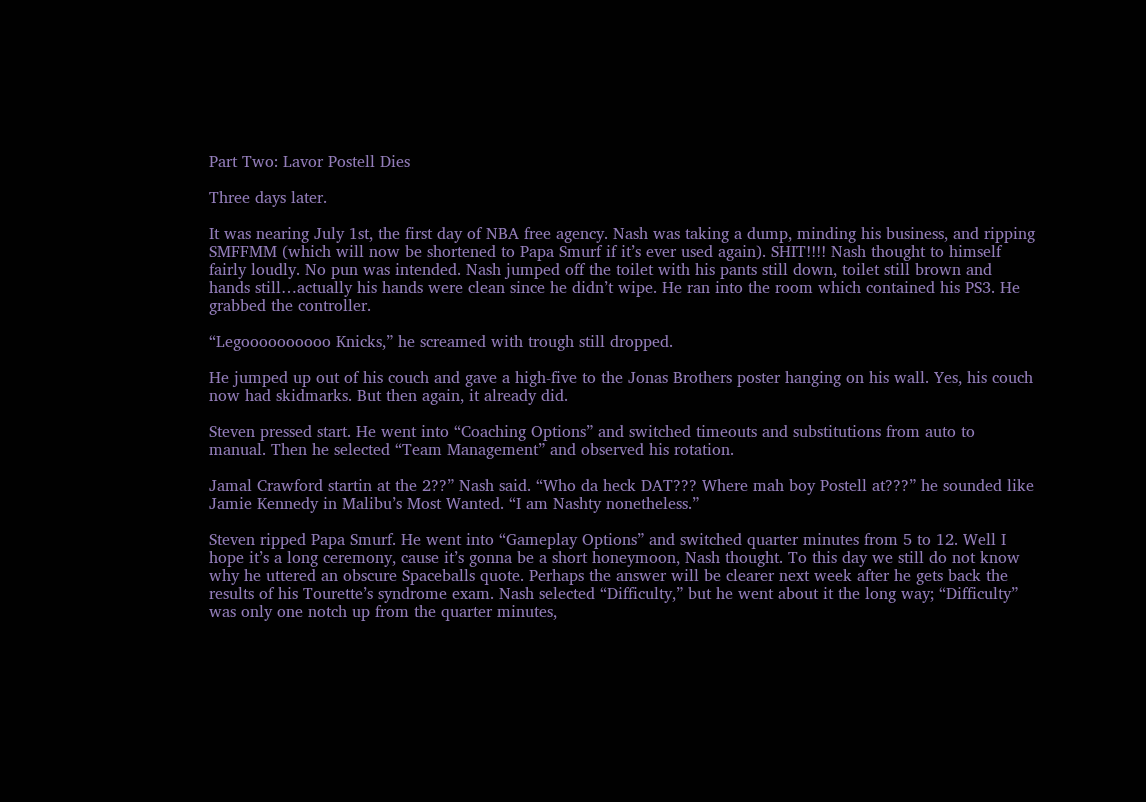Part Two: Lavor Postell Dies

Three days later.

It was nearing July 1st, the first day of NBA free agency. Nash was taking a dump, minding his business, and ripping SMFFMM (which will now be shortened to Papa Smurf if it’s ever used again). SHIT!!!! Nash thought to himself fairly loudly. No pun was intended. Nash jumped off the toilet with his pants still down, toilet still brown and hands still…actually his hands were clean since he didn’t wipe. He ran into the room which contained his PS3. He grabbed the controller.

“Legoooooooooo Knicks,” he screamed with trough still dropped.

He jumped up out of his couch and gave a high-five to the Jonas Brothers poster hanging on his wall. Yes, his couch now had skidmarks. But then again, it already did.

Steven pressed start. He went into “Coaching Options” and switched timeouts and substitutions from auto to manual. Then he selected “Team Management” and observed his rotation.

Jamal Crawford startin at the 2??” Nash said. “Who da heck DAT??? Where mah boy Postell at???” he sounded like Jamie Kennedy in Malibu’s Most Wanted. “I am Nashty nonetheless.”

Steven ripped Papa Smurf. He went into “Gameplay Options” and switched quarter minutes from 5 to 12. Well I hope it’s a long ceremony, cause it’s gonna be a short honeymoon, Nash thought. To this day we still do not know why he uttered an obscure Spaceballs quote. Perhaps the answer will be clearer next week after he gets back the results of his Tourette’s syndrome exam. Nash selected “Difficulty,” but he went about it the long way; “Difficulty” was only one notch up from the quarter minutes,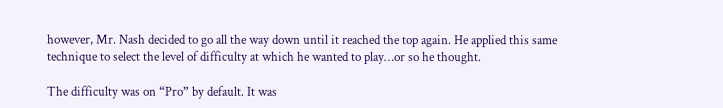however, Mr. Nash decided to go all the way down until it reached the top again. He applied this same technique to select the level of difficulty at which he wanted to play…or so he thought.

The difficulty was on “Pro” by default. It was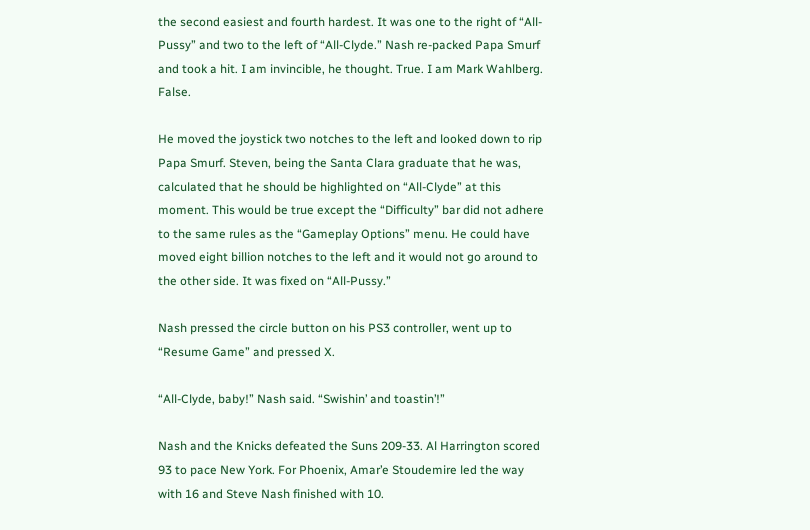the second easiest and fourth hardest. It was one to the right of “All-Pussy” and two to the left of “All-Clyde.” Nash re-packed Papa Smurf and took a hit. I am invincible, he thought. True. I am Mark Wahlberg. False.

He moved the joystick two notches to the left and looked down to rip Papa Smurf. Steven, being the Santa Clara graduate that he was, calculated that he should be highlighted on “All-Clyde” at this moment. This would be true except the “Difficulty” bar did not adhere to the same rules as the “Gameplay Options” menu. He could have moved eight billion notches to the left and it would not go around to the other side. It was fixed on “All-Pussy.”

Nash pressed the circle button on his PS3 controller, went up to “Resume Game” and pressed X.

“All-Clyde, baby!” Nash said. “Swishin’ and toastin’!”

Nash and the Knicks defeated the Suns 209-33. Al Harrington scored 93 to pace New York. For Phoenix, Amar’e Stoudemire led the way with 16 and Steve Nash finished with 10.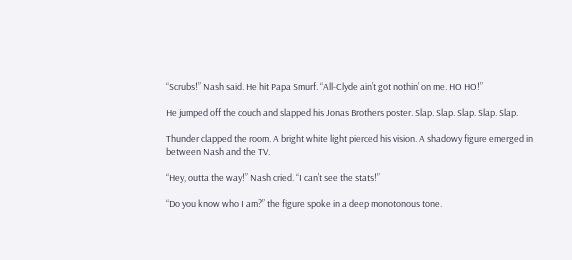“Scrubs!” Nash said. He hit Papa Smurf. “All-Clyde ain’t got nothin’ on me. HO HO!”

He jumped off the couch and slapped his Jonas Brothers poster. Slap. Slap. Slap. Slap. Slap.

Thunder clapped the room. A bright white light pierced his vision. A shadowy figure emerged in between Nash and the TV.

“Hey, outta the way!” Nash cried. “I can’t see the stats!”

“Do you know who I am?” the figure spoke in a deep monotonous tone.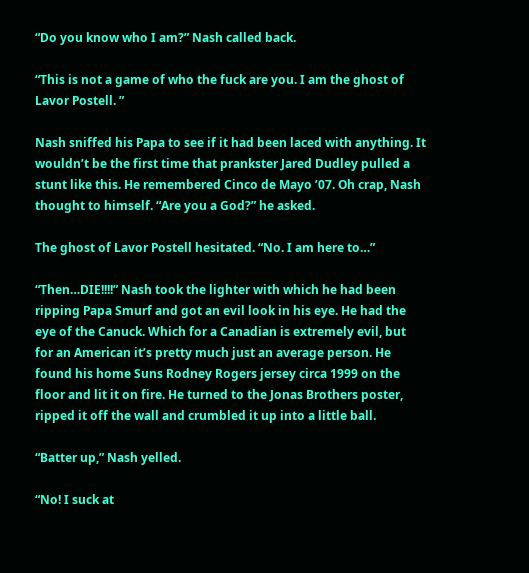“Do you know who I am?” Nash called back.

“This is not a game of who the fuck are you. I am the ghost of Lavor Postell. ”

Nash sniffed his Papa to see if it had been laced with anything. It wouldn’t be the first time that prankster Jared Dudley pulled a stunt like this. He remembered Cinco de Mayo ’07. Oh crap, Nash thought to himself. “Are you a God?” he asked.

The ghost of Lavor Postell hesitated. “No. I am here to…”

“Then…DIE!!!!” Nash took the lighter with which he had been ripping Papa Smurf and got an evil look in his eye. He had the eye of the Canuck. Which for a Canadian is extremely evil, but for an American it’s pretty much just an average person. He found his home Suns Rodney Rogers jersey circa 1999 on the floor and lit it on fire. He turned to the Jonas Brothers poster, ripped it off the wall and crumbled it up into a little ball.

“Batter up,” Nash yelled.

“No! I suck at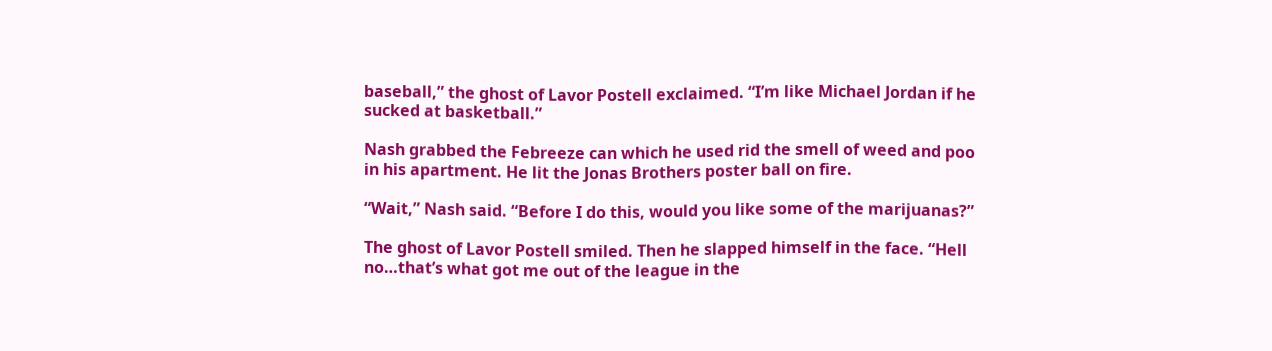baseball,” the ghost of Lavor Postell exclaimed. “I’m like Michael Jordan if he sucked at basketball.”

Nash grabbed the Febreeze can which he used rid the smell of weed and poo in his apartment. He lit the Jonas Brothers poster ball on fire.

“Wait,” Nash said. “Before I do this, would you like some of the marijuanas?”

The ghost of Lavor Postell smiled. Then he slapped himself in the face. “Hell no…that’s what got me out of the league in the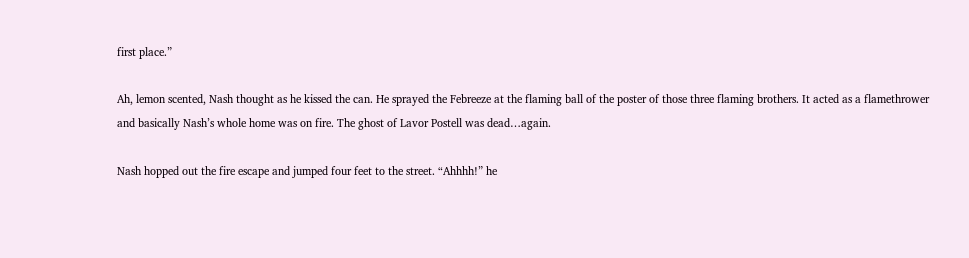first place.”

Ah, lemon scented, Nash thought as he kissed the can. He sprayed the Febreeze at the flaming ball of the poster of those three flaming brothers. It acted as a flamethrower and basically Nash’s whole home was on fire. The ghost of Lavor Postell was dead…again.

Nash hopped out the fire escape and jumped four feet to the street. “Ahhhh!” he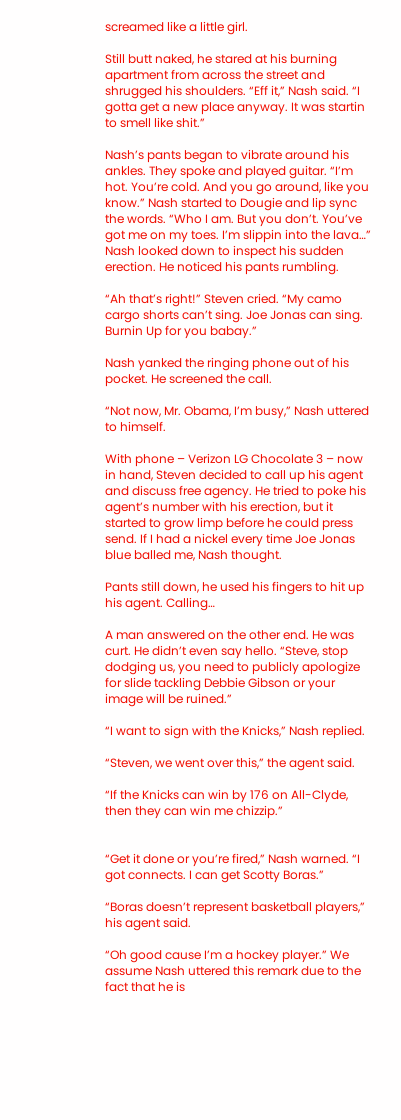screamed like a little girl.

Still butt naked, he stared at his burning apartment from across the street and shrugged his shoulders. “Eff it,” Nash said. “I gotta get a new place anyway. It was startin to smell like shit.”

Nash’s pants began to vibrate around his ankles. They spoke and played guitar. “I’m hot. You’re cold. And you go around, like you know.” Nash started to Dougie and lip sync the words. “Who I am. But you don’t. You’ve got me on my toes. I’m slippin into the lava…” Nash looked down to inspect his sudden erection. He noticed his pants rumbling.

“Ah that’s right!” Steven cried. “My camo cargo shorts can’t sing. Joe Jonas can sing. Burnin Up for you babay.”

Nash yanked the ringing phone out of his pocket. He screened the call.

“Not now, Mr. Obama, I’m busy,” Nash uttered to himself.

With phone – Verizon LG Chocolate 3 – now in hand, Steven decided to call up his agent and discuss free agency. He tried to poke his agent’s number with his erection, but it started to grow limp before he could press send. If I had a nickel every time Joe Jonas blue balled me, Nash thought.

Pants still down, he used his fingers to hit up his agent. Calling…

A man answered on the other end. He was curt. He didn’t even say hello. “Steve, stop dodging us, you need to publicly apologize for slide tackling Debbie Gibson or your image will be ruined.”

“I want to sign with the Knicks,” Nash replied.

“Steven, we went over this,” the agent said.

“If the Knicks can win by 176 on All-Clyde, then they can win me chizzip.”


“Get it done or you’re fired,” Nash warned. “I got connects. I can get Scotty Boras.”

“Boras doesn’t represent basketball players,” his agent said.

“Oh good cause I’m a hockey player.” We assume Nash uttered this remark due to the fact that he is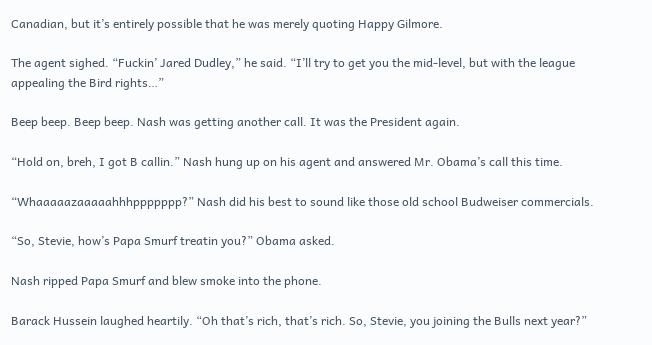Canadian, but it’s entirely possible that he was merely quoting Happy Gilmore.

The agent sighed. “Fuckin’ Jared Dudley,” he said. “I’ll try to get you the mid-level, but with the league appealing the Bird rights…”

Beep beep. Beep beep. Nash was getting another call. It was the President again.

“Hold on, breh, I got B callin.” Nash hung up on his agent and answered Mr. Obama’s call this time.

“Whaaaaazaaaaahhhppppppp?” Nash did his best to sound like those old school Budweiser commercials.

“So, Stevie, how’s Papa Smurf treatin you?” Obama asked.

Nash ripped Papa Smurf and blew smoke into the phone.

Barack Hussein laughed heartily. “Oh that’s rich, that’s rich. So, Stevie, you joining the Bulls next year?”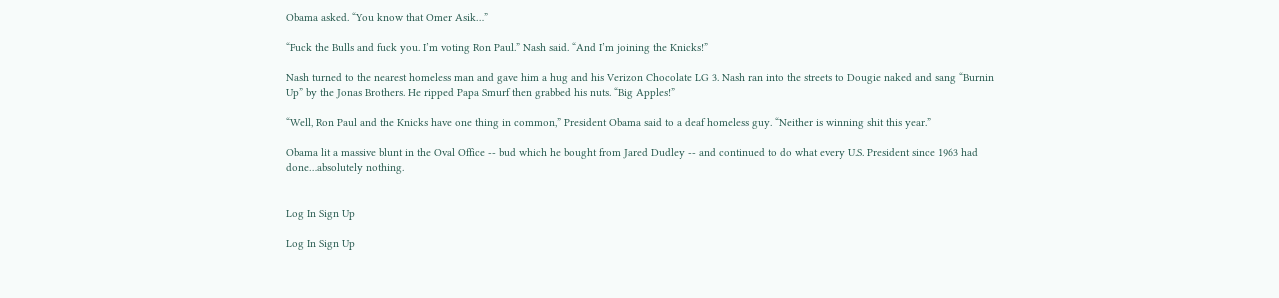Obama asked. “You know that Omer Asik…”

“Fuck the Bulls and fuck you. I’m voting Ron Paul.” Nash said. “And I’m joining the Knicks!”

Nash turned to the nearest homeless man and gave him a hug and his Verizon Chocolate LG 3. Nash ran into the streets to Dougie naked and sang “Burnin Up” by the Jonas Brothers. He ripped Papa Smurf then grabbed his nuts. “Big Apples!”

“Well, Ron Paul and the Knicks have one thing in common,” President Obama said to a deaf homeless guy. “Neither is winning shit this year.”

Obama lit a massive blunt in the Oval Office -- bud which he bought from Jared Dudley -- and continued to do what every U.S. President since 1963 had done…absolutely nothing.


Log In Sign Up

Log In Sign Up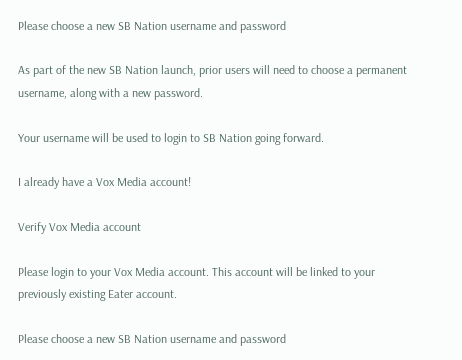Please choose a new SB Nation username and password

As part of the new SB Nation launch, prior users will need to choose a permanent username, along with a new password.

Your username will be used to login to SB Nation going forward.

I already have a Vox Media account!

Verify Vox Media account

Please login to your Vox Media account. This account will be linked to your previously existing Eater account.

Please choose a new SB Nation username and password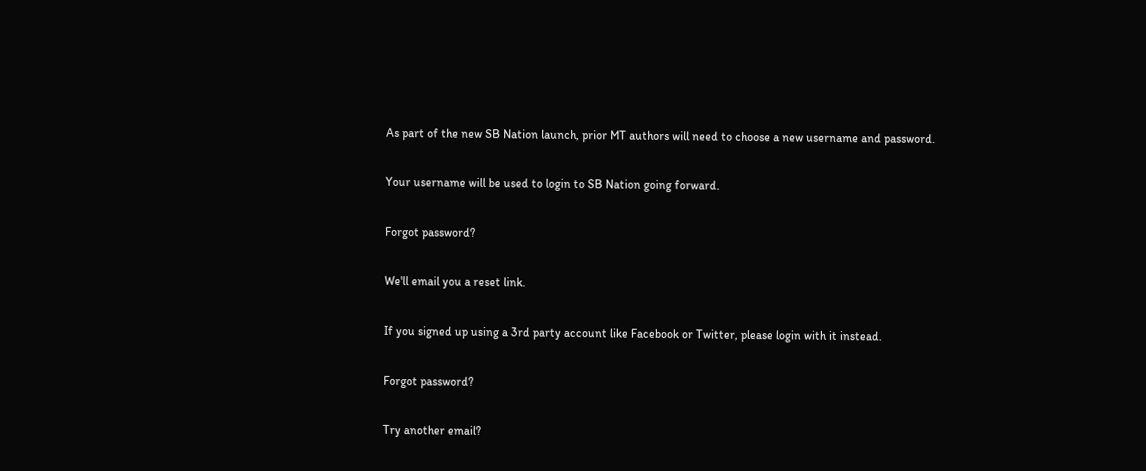As part of the new SB Nation launch, prior MT authors will need to choose a new username and password.

Your username will be used to login to SB Nation going forward.

Forgot password?

We'll email you a reset link.

If you signed up using a 3rd party account like Facebook or Twitter, please login with it instead.

Forgot password?

Try another email?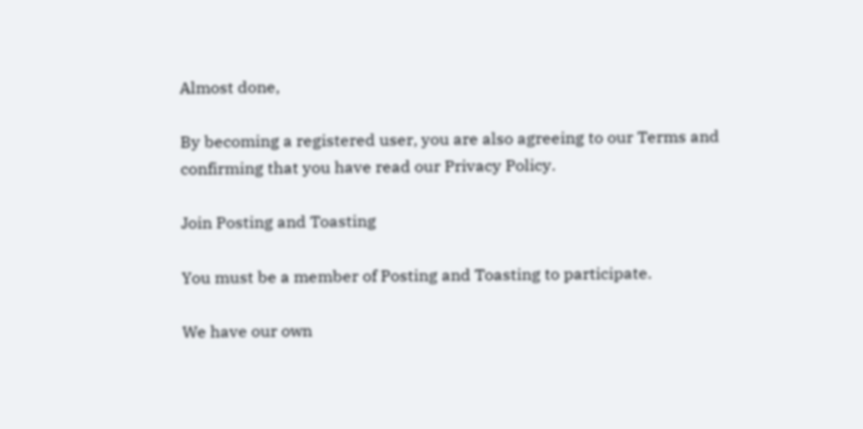Almost done,

By becoming a registered user, you are also agreeing to our Terms and confirming that you have read our Privacy Policy.

Join Posting and Toasting

You must be a member of Posting and Toasting to participate.

We have our own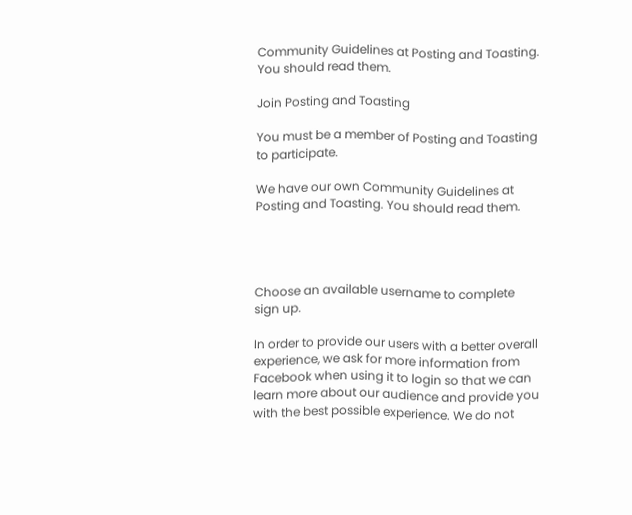Community Guidelines at Posting and Toasting. You should read them.

Join Posting and Toasting

You must be a member of Posting and Toasting to participate.

We have our own Community Guidelines at Posting and Toasting. You should read them.




Choose an available username to complete sign up.

In order to provide our users with a better overall experience, we ask for more information from Facebook when using it to login so that we can learn more about our audience and provide you with the best possible experience. We do not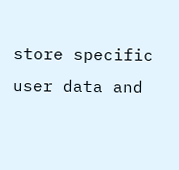store specific user data and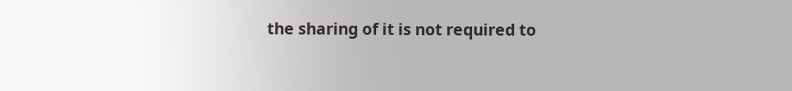the sharing of it is not required to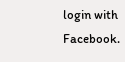login with Facebook.